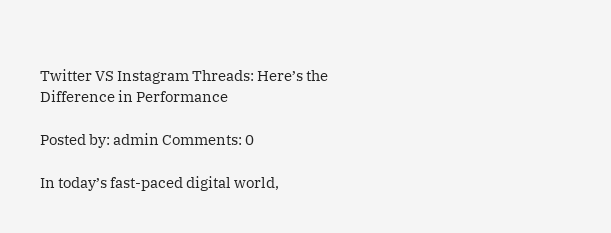Twitter VS Instagram Threads: Here’s the Difference in Performance

Posted by: admin Comments: 0

In today’s fast-paced digital world,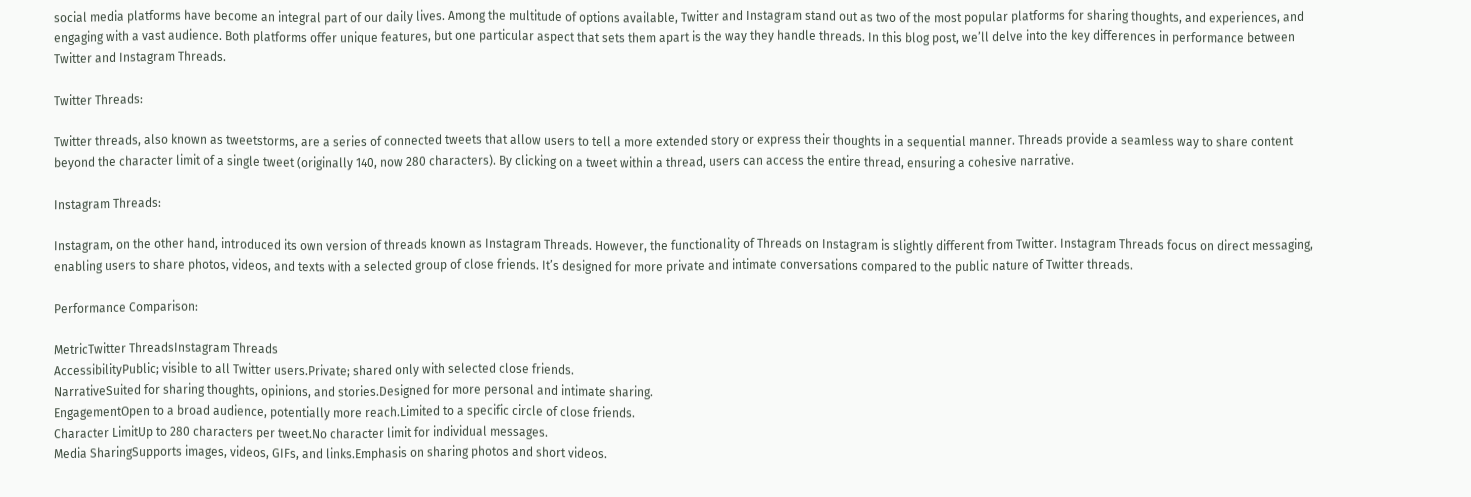social media platforms have become an integral part of our daily lives. Among the multitude of options available, Twitter and Instagram stand out as two of the most popular platforms for sharing thoughts, and experiences, and engaging with a vast audience. Both platforms offer unique features, but one particular aspect that sets them apart is the way they handle threads. In this blog post, we’ll delve into the key differences in performance between Twitter and Instagram Threads.

Twitter Threads:

Twitter threads, also known as tweetstorms, are a series of connected tweets that allow users to tell a more extended story or express their thoughts in a sequential manner. Threads provide a seamless way to share content beyond the character limit of a single tweet (originally 140, now 280 characters). By clicking on a tweet within a thread, users can access the entire thread, ensuring a cohesive narrative.

Instagram Threads:

Instagram, on the other hand, introduced its own version of threads known as Instagram Threads. However, the functionality of Threads on Instagram is slightly different from Twitter. Instagram Threads focus on direct messaging, enabling users to share photos, videos, and texts with a selected group of close friends. It’s designed for more private and intimate conversations compared to the public nature of Twitter threads.

Performance Comparison:

MetricTwitter ThreadsInstagram Threads
AccessibilityPublic; visible to all Twitter users.Private; shared only with selected close friends.
NarrativeSuited for sharing thoughts, opinions, and stories.Designed for more personal and intimate sharing.
EngagementOpen to a broad audience, potentially more reach.Limited to a specific circle of close friends.
Character LimitUp to 280 characters per tweet.No character limit for individual messages.
Media SharingSupports images, videos, GIFs, and links.Emphasis on sharing photos and short videos.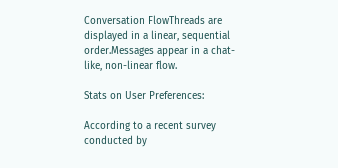Conversation FlowThreads are displayed in a linear, sequential order.Messages appear in a chat-like, non-linear flow.

Stats on User Preferences:

According to a recent survey conducted by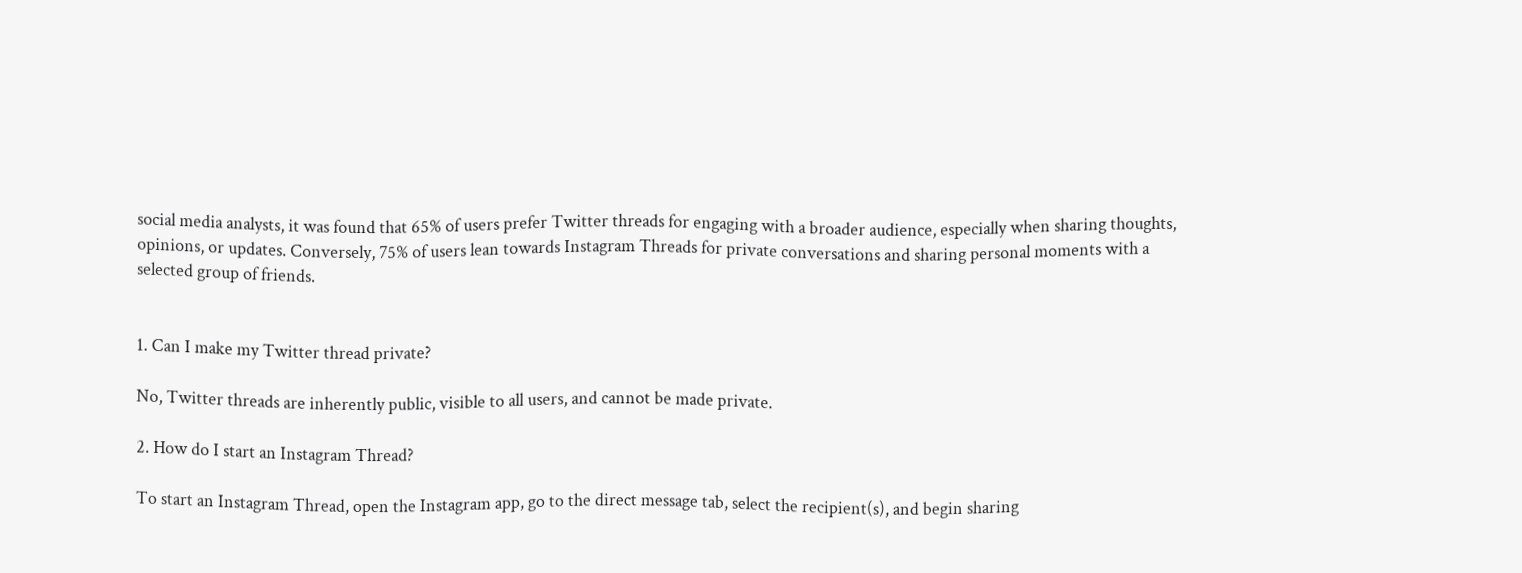social media analysts, it was found that 65% of users prefer Twitter threads for engaging with a broader audience, especially when sharing thoughts, opinions, or updates. Conversely, 75% of users lean towards Instagram Threads for private conversations and sharing personal moments with a selected group of friends.


1. Can I make my Twitter thread private?

No, Twitter threads are inherently public, visible to all users, and cannot be made private.

2. How do I start an Instagram Thread?

To start an Instagram Thread, open the Instagram app, go to the direct message tab, select the recipient(s), and begin sharing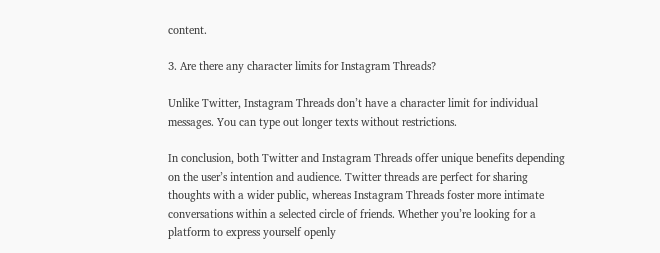content.

3. Are there any character limits for Instagram Threads?

Unlike Twitter, Instagram Threads don’t have a character limit for individual messages. You can type out longer texts without restrictions.

In conclusion, both Twitter and Instagram Threads offer unique benefits depending on the user’s intention and audience. Twitter threads are perfect for sharing thoughts with a wider public, whereas Instagram Threads foster more intimate conversations within a selected circle of friends. Whether you’re looking for a platform to express yourself openly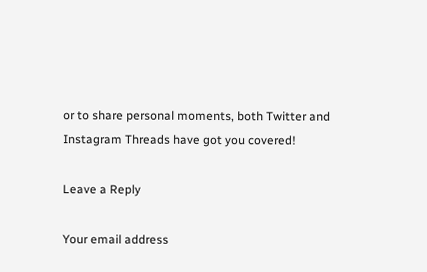or to share personal moments, both Twitter and Instagram Threads have got you covered!

Leave a Reply

Your email address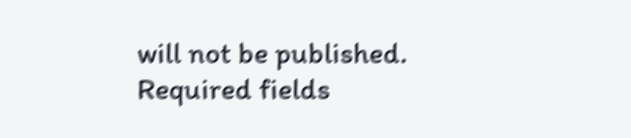will not be published. Required fields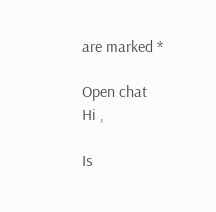are marked *

Open chat
Hi ,

Is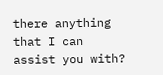there anything that I can assist you with?